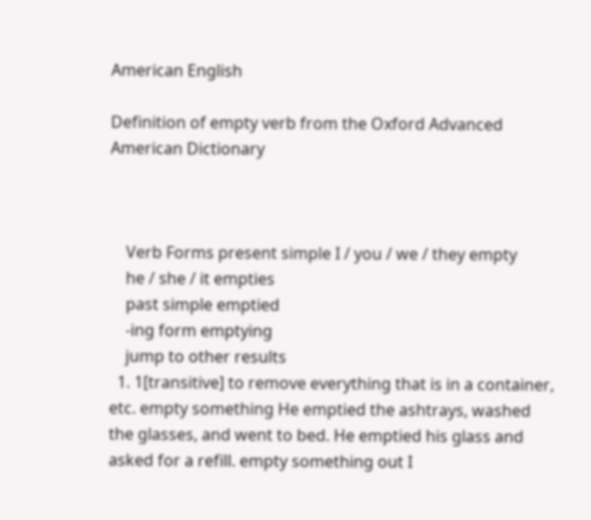American English

Definition of empty verb from the Oxford Advanced American Dictionary



    Verb Forms present simple I / you / we / they empty
    he / she / it empties
    past simple emptied
    -ing form emptying
    jump to other results
  1. 1[transitive] to remove everything that is in a container, etc. empty something He emptied the ashtrays, washed the glasses, and went to bed. He emptied his glass and asked for a refill. empty something out I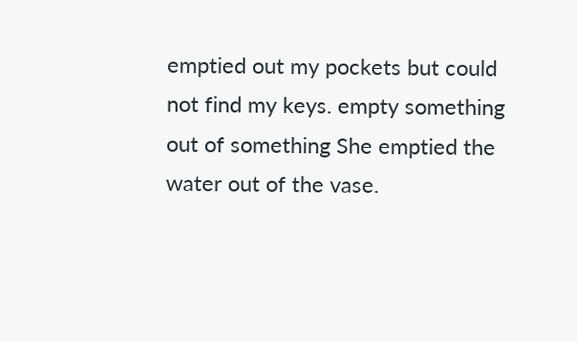emptied out my pockets but could not find my keys. empty something out of something She emptied the water out of the vase.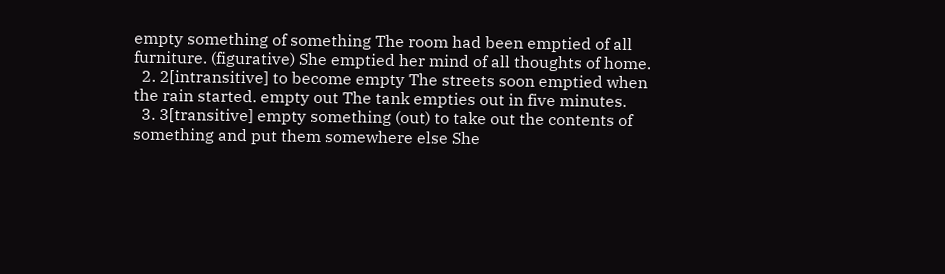empty something of something The room had been emptied of all furniture. (figurative) She emptied her mind of all thoughts of home.
  2. 2[intransitive] to become empty The streets soon emptied when the rain started. empty out The tank empties out in five minutes.
  3. 3[transitive] empty something (out) to take out the contents of something and put them somewhere else She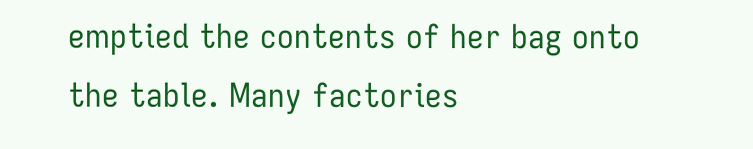emptied the contents of her bag onto the table. Many factories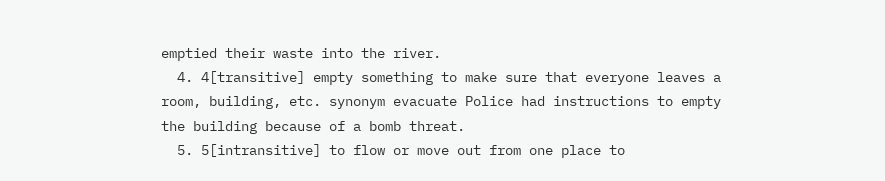emptied their waste into the river.
  4. 4[transitive] empty something to make sure that everyone leaves a room, building, etc. synonym evacuate Police had instructions to empty the building because of a bomb threat.
  5. 5[intransitive] to flow or move out from one place to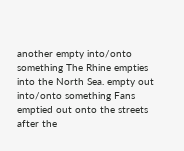another empty into/onto something The Rhine empties into the North Sea. empty out into/onto something Fans emptied out onto the streets after the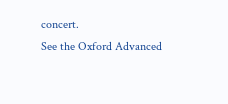concert.
See the Oxford Advanced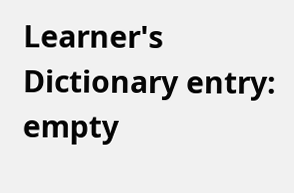Learner's Dictionary entry: empty